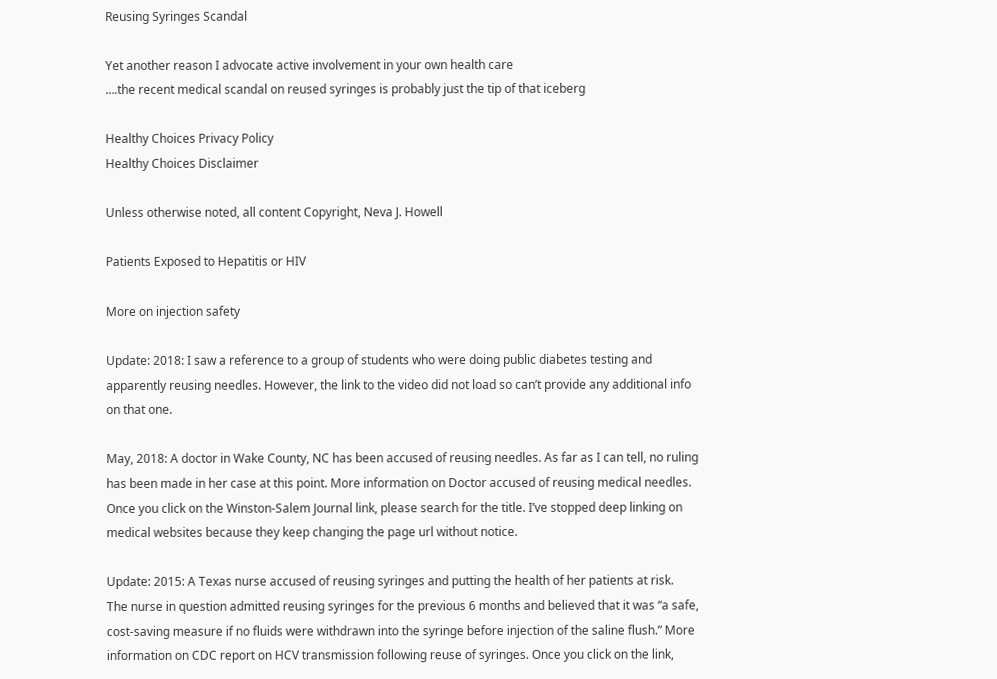Reusing Syringes Scandal

Yet another reason I advocate active involvement in your own health care
….the recent medical scandal on reused syringes is probably just the tip of that iceberg

Healthy Choices Privacy Policy
Healthy Choices Disclaimer

Unless otherwise noted, all content Copyright, Neva J. Howell

Patients Exposed to Hepatitis or HIV

More on injection safety

Update: 2018: I saw a reference to a group of students who were doing public diabetes testing and apparently reusing needles. However, the link to the video did not load so can’t provide any additional info on that one.

May, 2018: A doctor in Wake County, NC has been accused of reusing needles. As far as I can tell, no ruling has been made in her case at this point. More information on Doctor accused of reusing medical needles. Once you click on the Winston-Salem Journal link, please search for the title. I’ve stopped deep linking on medical websites because they keep changing the page url without notice.

Update: 2015: A Texas nurse accused of reusing syringes and putting the health of her patients at risk.
The nurse in question admitted reusing syringes for the previous 6 months and believed that it was “a safe, cost-saving measure if no fluids were withdrawn into the syringe before injection of the saline flush.” More information on CDC report on HCV transmission following reuse of syringes. Once you click on the link,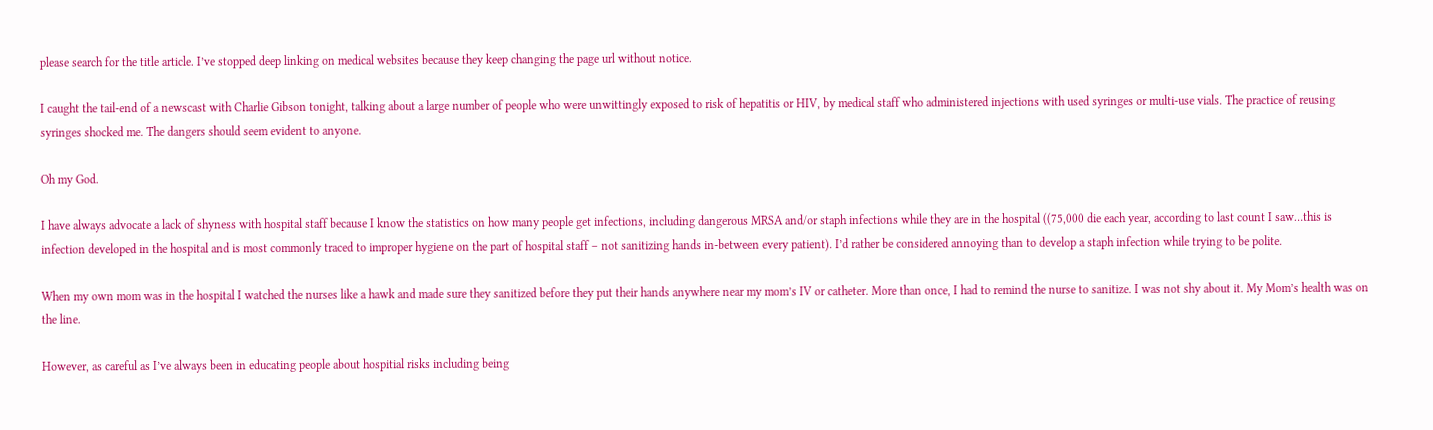please search for the title article. I’ve stopped deep linking on medical websites because they keep changing the page url without notice.

I caught the tail-end of a newscast with Charlie Gibson tonight, talking about a large number of people who were unwittingly exposed to risk of hepatitis or HIV, by medical staff who administered injections with used syringes or multi-use vials. The practice of reusing syringes shocked me. The dangers should seem evident to anyone.

Oh my God.

I have always advocate a lack of shyness with hospital staff because I know the statistics on how many people get infections, including dangerous MRSA and/or staph infections while they are in the hospital ((75,000 die each year, according to last count I saw…this is infection developed in the hospital and is most commonly traced to improper hygiene on the part of hospital staff – not sanitizing hands in-between every patient). I’d rather be considered annoying than to develop a staph infection while trying to be polite.

When my own mom was in the hospital I watched the nurses like a hawk and made sure they sanitized before they put their hands anywhere near my mom’s IV or catheter. More than once, I had to remind the nurse to sanitize. I was not shy about it. My Mom’s health was on the line.

However, as careful as I’ve always been in educating people about hospitial risks including being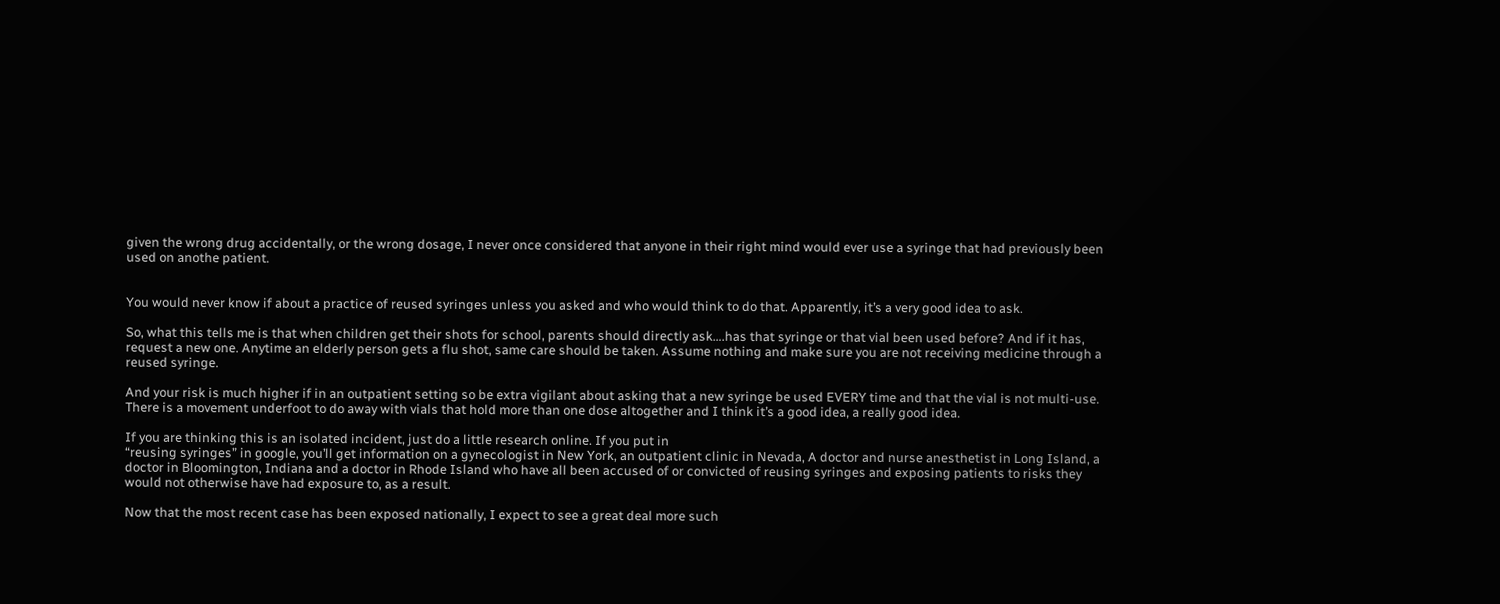given the wrong drug accidentally, or the wrong dosage, I never once considered that anyone in their right mind would ever use a syringe that had previously been used on anothe patient.


You would never know if about a practice of reused syringes unless you asked and who would think to do that. Apparently, it’s a very good idea to ask.

So, what this tells me is that when children get their shots for school, parents should directly ask….has that syringe or that vial been used before? And if it has, request a new one. Anytime an elderly person gets a flu shot, same care should be taken. Assume nothing and make sure you are not receiving medicine through a reused syringe.

And your risk is much higher if in an outpatient setting so be extra vigilant about asking that a new syringe be used EVERY time and that the vial is not multi-use. There is a movement underfoot to do away with vials that hold more than one dose altogether and I think it’s a good idea, a really good idea.

If you are thinking this is an isolated incident, just do a little research online. If you put in
“reusing syringes” in google, you’ll get information on a gynecologist in New York, an outpatient clinic in Nevada, A doctor and nurse anesthetist in Long Island, a doctor in Bloomington, Indiana and a doctor in Rhode Island who have all been accused of or convicted of reusing syringes and exposing patients to risks they would not otherwise have had exposure to, as a result.

Now that the most recent case has been exposed nationally, I expect to see a great deal more such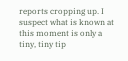reports cropping up. I suspect what is known at this moment is only a tiny, tiny tip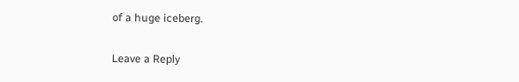of a huge iceberg.

Leave a Reply